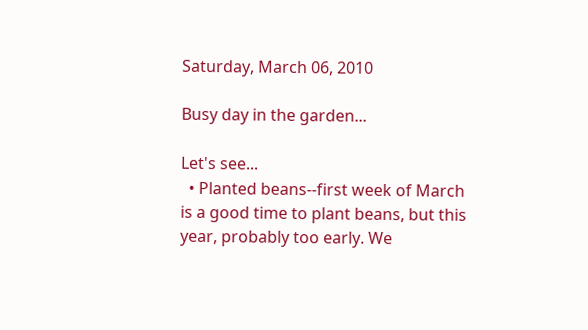Saturday, March 06, 2010

Busy day in the garden...

Let's see...
  • Planted beans--first week of March is a good time to plant beans, but this year, probably too early. We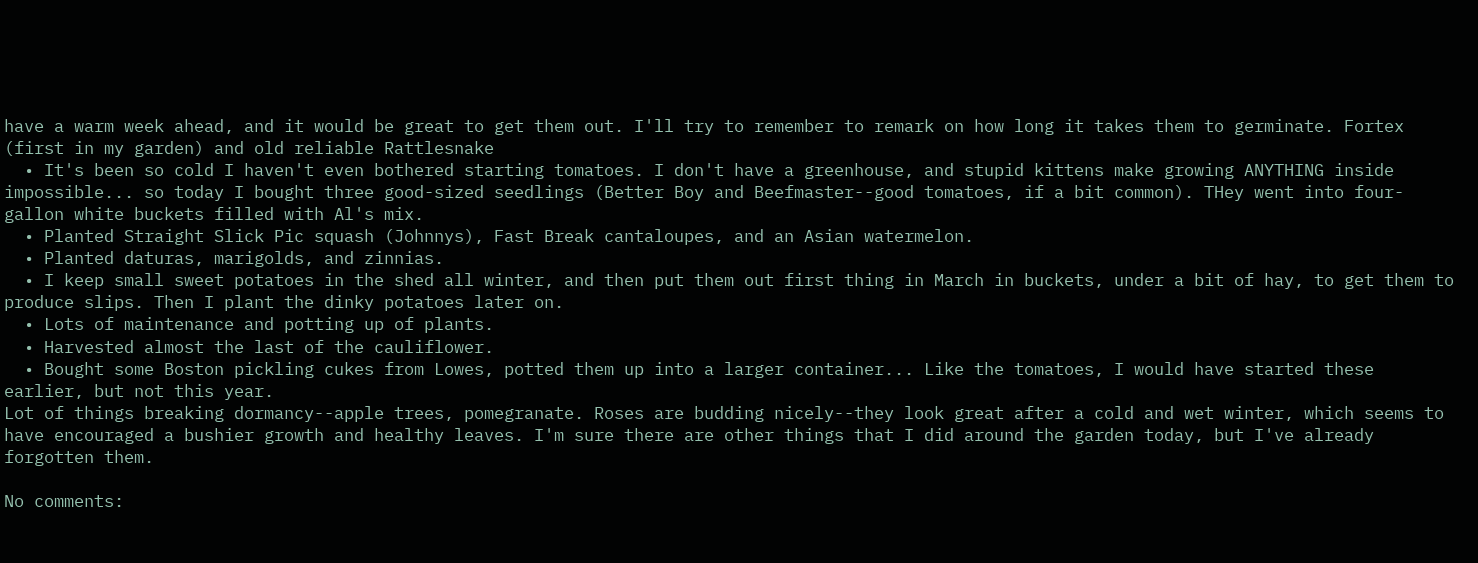have a warm week ahead, and it would be great to get them out. I'll try to remember to remark on how long it takes them to germinate. Fortex (first in my garden) and old reliable Rattlesnake
  • It's been so cold I haven't even bothered starting tomatoes. I don't have a greenhouse, and stupid kittens make growing ANYTHING inside impossible... so today I bought three good-sized seedlings (Better Boy and Beefmaster--good tomatoes, if a bit common). THey went into four-gallon white buckets filled with Al's mix.
  • Planted Straight Slick Pic squash (Johnnys), Fast Break cantaloupes, and an Asian watermelon.
  • Planted daturas, marigolds, and zinnias.
  • I keep small sweet potatoes in the shed all winter, and then put them out first thing in March in buckets, under a bit of hay, to get them to produce slips. Then I plant the dinky potatoes later on.
  • Lots of maintenance and potting up of plants.
  • Harvested almost the last of the cauliflower.
  • Bought some Boston pickling cukes from Lowes, potted them up into a larger container... Like the tomatoes, I would have started these earlier, but not this year.
Lot of things breaking dormancy--apple trees, pomegranate. Roses are budding nicely--they look great after a cold and wet winter, which seems to have encouraged a bushier growth and healthy leaves. I'm sure there are other things that I did around the garden today, but I've already forgotten them.

No comments: